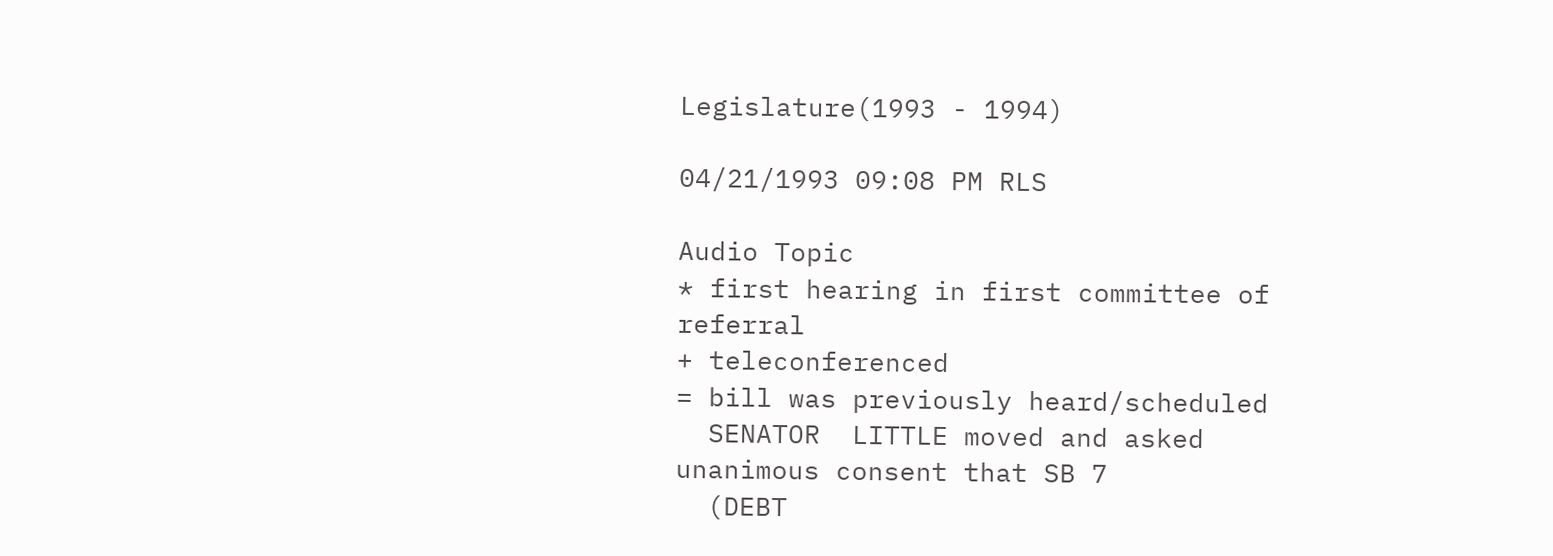Legislature(1993 - 1994)

04/21/1993 09:08 PM RLS

Audio Topic
* first hearing in first committee of referral
+ teleconferenced
= bill was previously heard/scheduled
  SENATOR  LITTLE moved and asked  unanimous consent that SB 7
  (DEBT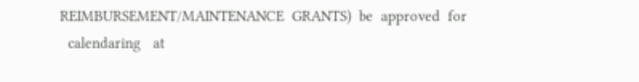REIMBURSEMENT/MAINTENANCE  GRANTS)  be  approved  for
  calendaring   at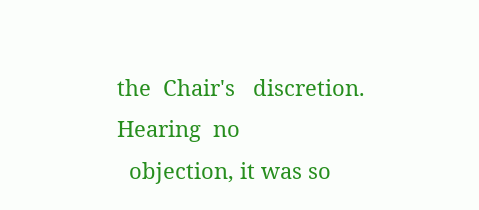the  Chair's   discretion.     Hearing  no
  objection, it was so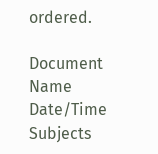ordered.

Document Name Date/Time Subjects